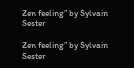Zen feeling” by Sylvain Sester

Zen feeling” by Sylvain Sester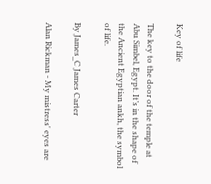Key of life

The key to the door of the temple at Abu Simbel, Egypt. It’s in the shape of the Ancient Egyptian ankh, the symbol of life.

By James_C James Carter

Alan Rickman - My mistress' eyes are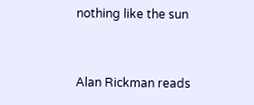nothing like the sun



Alan Rickman reads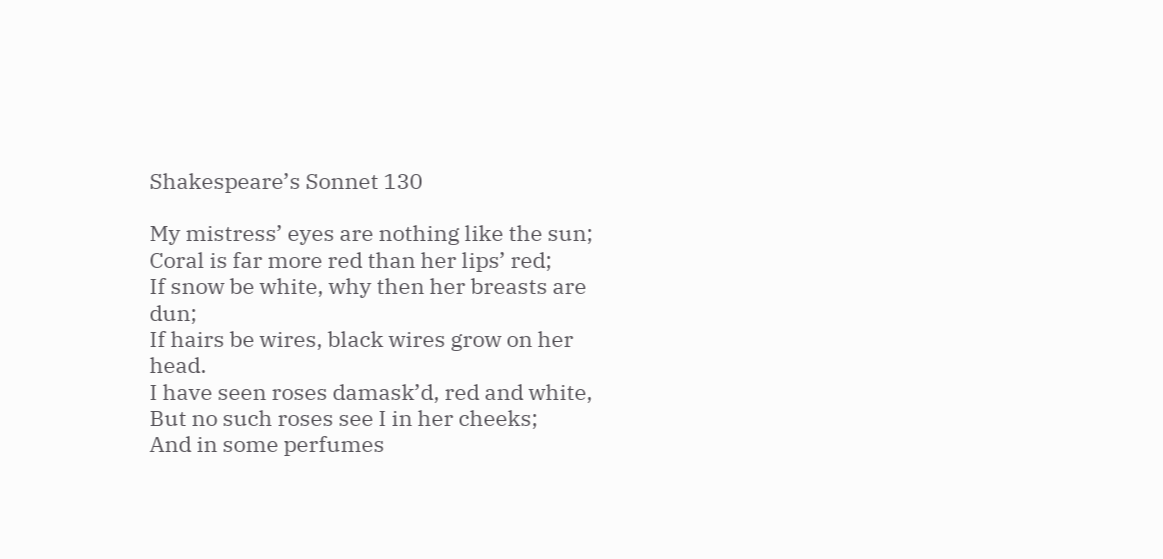Shakespeare’s Sonnet 130

My mistress’ eyes are nothing like the sun;
Coral is far more red than her lips’ red;
If snow be white, why then her breasts are dun;
If hairs be wires, black wires grow on her head.
I have seen roses damask’d, red and white,
But no such roses see I in her cheeks;
And in some perfumes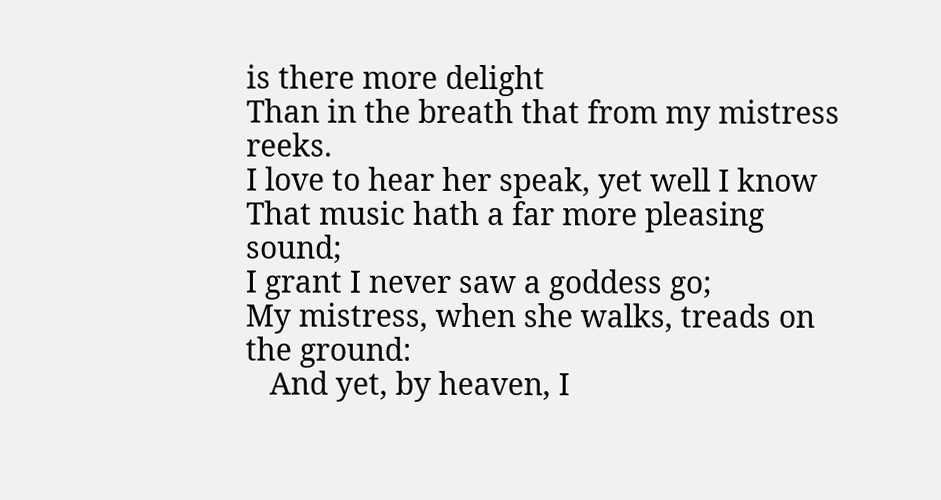is there more delight
Than in the breath that from my mistress reeks.
I love to hear her speak, yet well I know
That music hath a far more pleasing sound;
I grant I never saw a goddess go;
My mistress, when she walks, treads on the ground:
   And yet, by heaven, I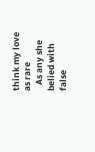think my love as rare
   As any she belied with false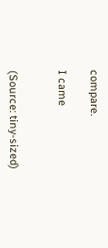compare.

I came


(Source: tiny-sized)